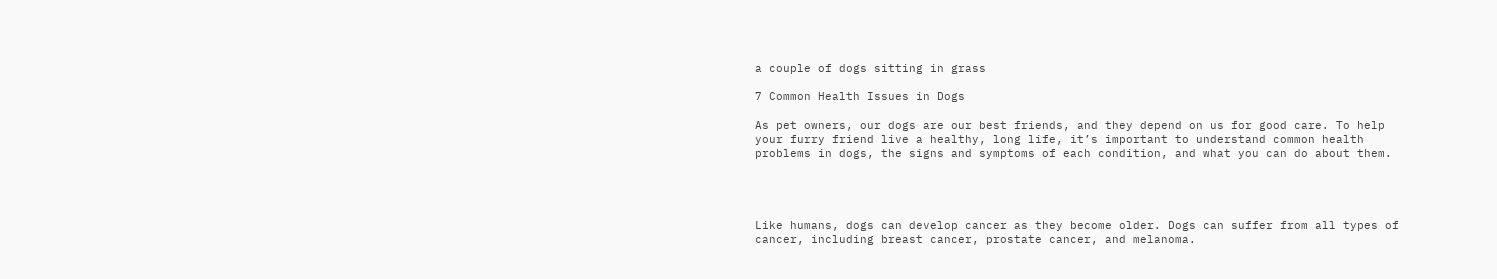a couple of dogs sitting in grass

7 Common Health Issues in Dogs

As pet owners, our dogs are our best friends, and they depend on us for good care. To help your furry friend live a healthy, long life, it’s important to understand common health problems in dogs, the signs and symptoms of each condition, and what you can do about them.




Like humans, dogs can develop cancer as they become older. Dogs can suffer from all types of cancer, including breast cancer, prostate cancer, and melanoma.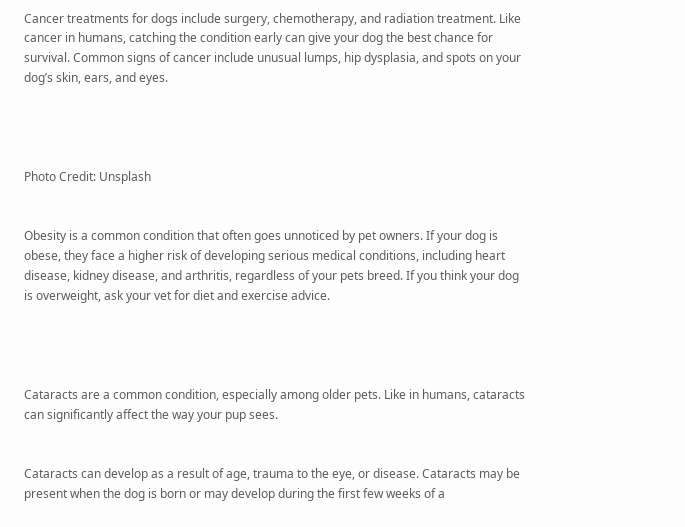Cancer treatments for dogs include surgery, chemotherapy, and radiation treatment. Like cancer in humans, catching the condition early can give your dog the best chance for survival. Common signs of cancer include unusual lumps, hip dysplasia, and spots on your dog’s skin, ears, and eyes.




Photo Credit: Unsplash


Obesity is a common condition that often goes unnoticed by pet owners. If your dog is obese, they face a higher risk of developing serious medical conditions, including heart disease, kidney disease, and arthritis, regardless of your pets breed. If you think your dog is overweight, ask your vet for diet and exercise advice.




Cataracts are a common condition, especially among older pets. Like in humans, cataracts can significantly affect the way your pup sees.


Cataracts can develop as a result of age, trauma to the eye, or disease. Cataracts may be present when the dog is born or may develop during the first few weeks of a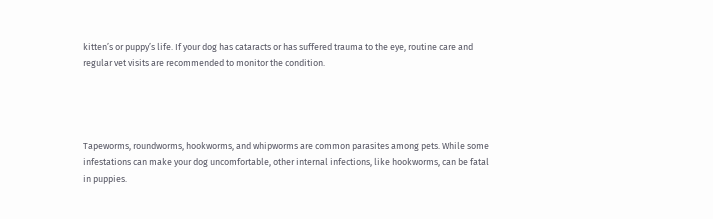kitten’s or puppy’s life. If your dog has cataracts or has suffered trauma to the eye, routine care and regular vet visits are recommended to monitor the condition.




Tapeworms, roundworms, hookworms, and whipworms are common parasites among pets. While some infestations can make your dog uncomfortable, other internal infections, like hookworms, can be fatal in puppies.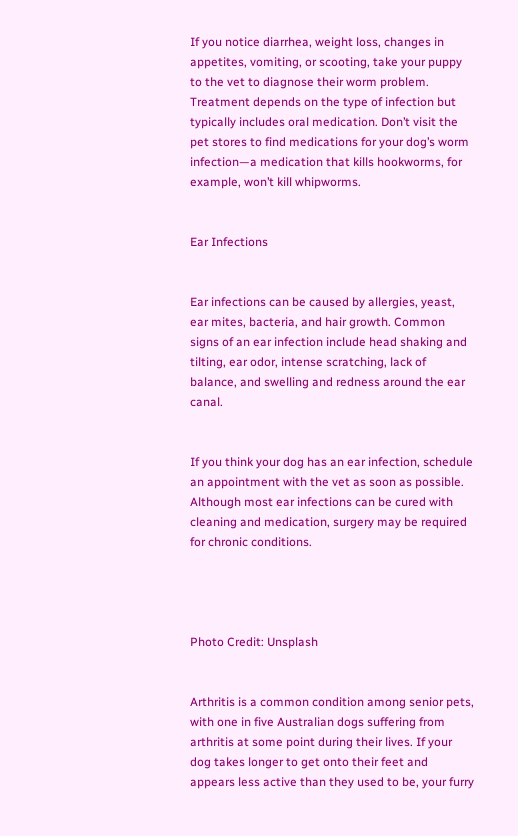If you notice diarrhea, weight loss, changes in appetites, vomiting, or scooting, take your puppy to the vet to diagnose their worm problem. Treatment depends on the type of infection but typically includes oral medication. Don’t visit the pet stores to find medications for your dog’s worm infection—a medication that kills hookworms, for example, won’t kill whipworms.


Ear Infections


Ear infections can be caused by allergies, yeast, ear mites, bacteria, and hair growth. Common signs of an ear infection include head shaking and tilting, ear odor, intense scratching, lack of balance, and swelling and redness around the ear canal.


If you think your dog has an ear infection, schedule an appointment with the vet as soon as possible. Although most ear infections can be cured with cleaning and medication, surgery may be required for chronic conditions.




Photo Credit: Unsplash


Arthritis is a common condition among senior pets, with one in five Australian dogs suffering from arthritis at some point during their lives. If your dog takes longer to get onto their feet and appears less active than they used to be, your furry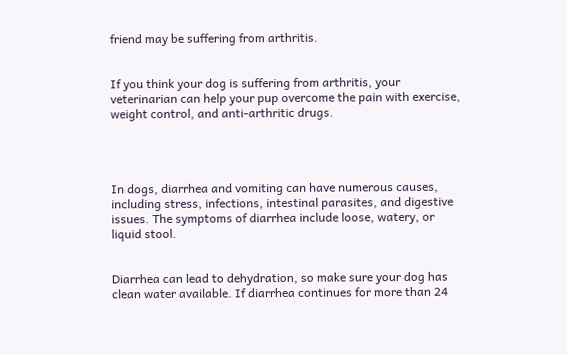friend may be suffering from arthritis.


If you think your dog is suffering from arthritis, your veterinarian can help your pup overcome the pain with exercise, weight control, and anti-arthritic drugs.




In dogs, diarrhea and vomiting can have numerous causes, including stress, infections, intestinal parasites, and digestive issues. The symptoms of diarrhea include loose, watery, or liquid stool.


Diarrhea can lead to dehydration, so make sure your dog has clean water available. If diarrhea continues for more than 24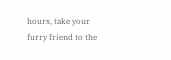hours, take your furry friend to the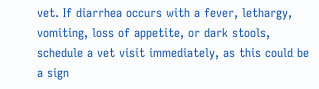vet. If diarrhea occurs with a fever, lethargy, vomiting, loss of appetite, or dark stools, schedule a vet visit immediately, as this could be a sign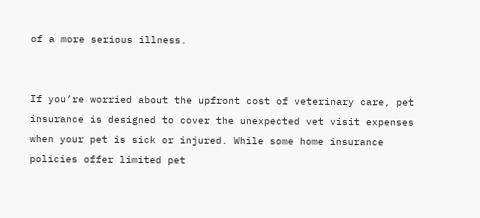of a more serious illness.


If you’re worried about the upfront cost of veterinary care, pet insurance is designed to cover the unexpected vet visit expenses when your pet is sick or injured. While some home insurance policies offer limited pet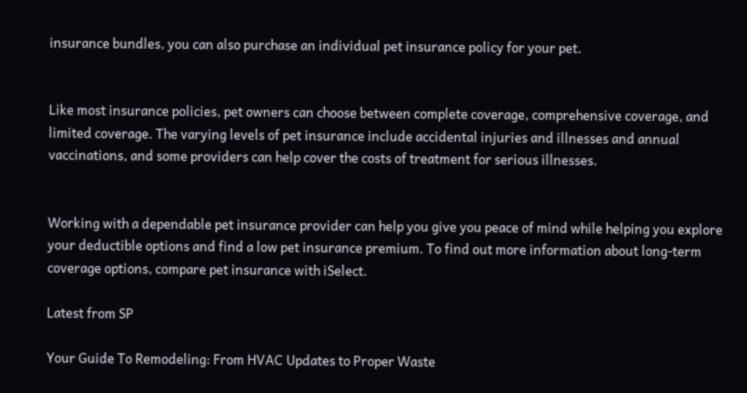insurance bundles, you can also purchase an individual pet insurance policy for your pet.


Like most insurance policies, pet owners can choose between complete coverage, comprehensive coverage, and limited coverage. The varying levels of pet insurance include accidental injuries and illnesses and annual vaccinations, and some providers can help cover the costs of treatment for serious illnesses.


Working with a dependable pet insurance provider can help you give you peace of mind while helping you explore your deductible options and find a low pet insurance premium. To find out more information about long-term coverage options, compare pet insurance with iSelect.

Latest from SP

Your Guide To Remodeling: From HVAC Updates to Proper Waste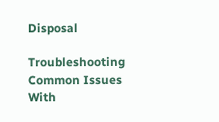Disposal

Troubleshooting Common Issues With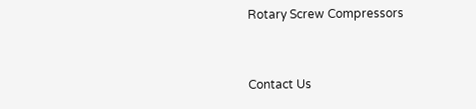Rotary Screw Compressors


Contact Us